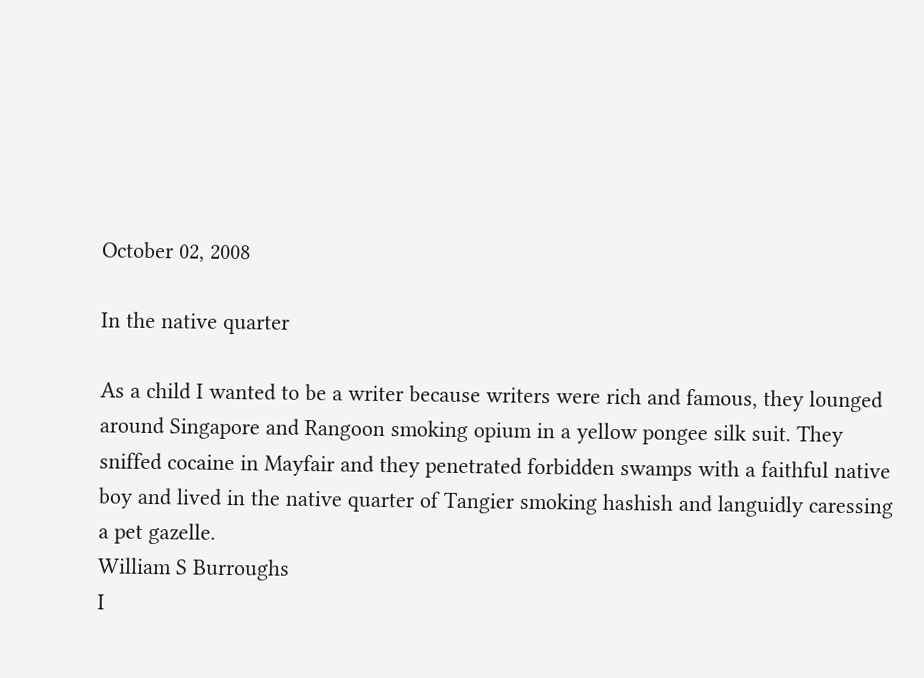October 02, 2008

In the native quarter

As a child I wanted to be a writer because writers were rich and famous, they lounged around Singapore and Rangoon smoking opium in a yellow pongee silk suit. They sniffed cocaine in Mayfair and they penetrated forbidden swamps with a faithful native boy and lived in the native quarter of Tangier smoking hashish and languidly caressing a pet gazelle.
William S Burroughs
I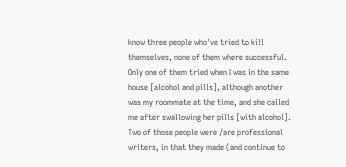know three people who've tried to kill themselves, none of them where successful. Only one of them tried when I was in the same house [alcohol and pills], although another was my roommate at the time, and she called me after swallowing her pills [with alcohol]. Two of those people were /are professional writers, in that they made (and continue to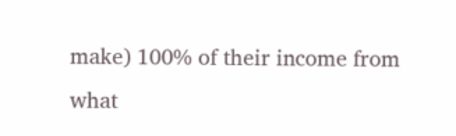make) 100% of their income from what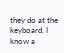they do at the keyboard. I know a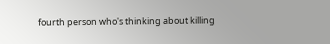fourth person who's thinking about killing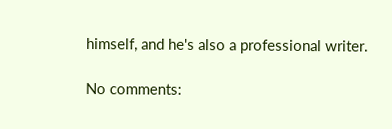himself, and he's also a professional writer.

No comments: